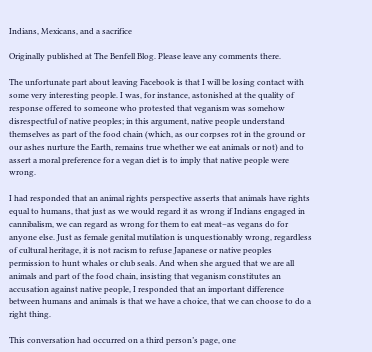Indians, Mexicans, and a sacrifice

Originally published at The Benfell Blog. Please leave any comments there.

The unfortunate part about leaving Facebook is that I will be losing contact with some very interesting people. I was, for instance, astonished at the quality of response offered to someone who protested that veganism was somehow disrespectful of native peoples; in this argument, native people understand themselves as part of the food chain (which, as our corpses rot in the ground or our ashes nurture the Earth, remains true whether we eat animals or not) and to assert a moral preference for a vegan diet is to imply that native people were wrong.

I had responded that an animal rights perspective asserts that animals have rights equal to humans, that just as we would regard it as wrong if Indians engaged in cannibalism, we can regard as wrong for them to eat meat–as vegans do for anyone else. Just as female genital mutilation is unquestionably wrong, regardless of cultural heritage, it is not racism to refuse Japanese or native peoples permission to hunt whales or club seals. And when she argued that we are all animals and part of the food chain, insisting that veganism constitutes an accusation against native people, I responded that an important difference between humans and animals is that we have a choice, that we can choose to do a right thing.

This conversation had occurred on a third person’s page, one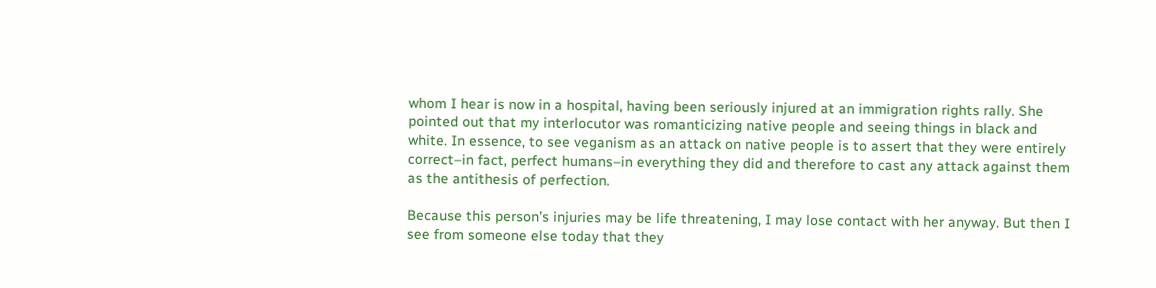whom I hear is now in a hospital, having been seriously injured at an immigration rights rally. She pointed out that my interlocutor was romanticizing native people and seeing things in black and white. In essence, to see veganism as an attack on native people is to assert that they were entirely correct–in fact, perfect humans–in everything they did and therefore to cast any attack against them as the antithesis of perfection.

Because this person’s injuries may be life threatening, I may lose contact with her anyway. But then I see from someone else today that they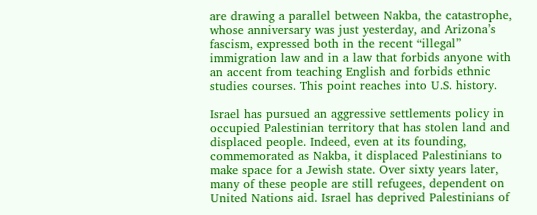are drawing a parallel between Nakba, the catastrophe, whose anniversary was just yesterday, and Arizona’s fascism, expressed both in the recent “illegal” immigration law and in a law that forbids anyone with an accent from teaching English and forbids ethnic studies courses. This point reaches into U.S. history.

Israel has pursued an aggressive settlements policy in occupied Palestinian territory that has stolen land and displaced people. Indeed, even at its founding, commemorated as Nakba, it displaced Palestinians to make space for a Jewish state. Over sixty years later, many of these people are still refugees, dependent on United Nations aid. Israel has deprived Palestinians of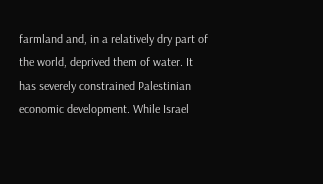farmland and, in a relatively dry part of the world, deprived them of water. It has severely constrained Palestinian economic development. While Israel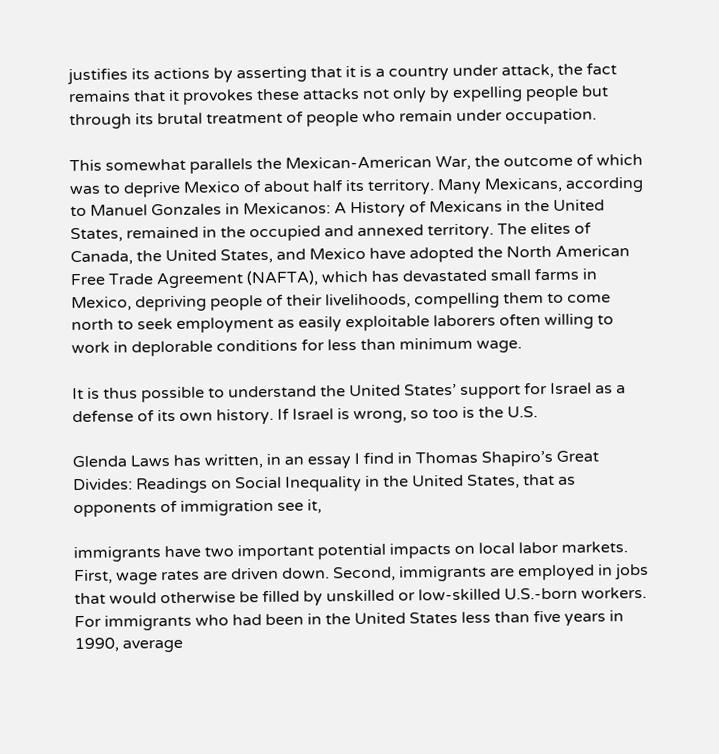justifies its actions by asserting that it is a country under attack, the fact remains that it provokes these attacks not only by expelling people but through its brutal treatment of people who remain under occupation.

This somewhat parallels the Mexican-American War, the outcome of which was to deprive Mexico of about half its territory. Many Mexicans, according to Manuel Gonzales in Mexicanos: A History of Mexicans in the United States, remained in the occupied and annexed territory. The elites of Canada, the United States, and Mexico have adopted the North American Free Trade Agreement (NAFTA), which has devastated small farms in Mexico, depriving people of their livelihoods, compelling them to come north to seek employment as easily exploitable laborers often willing to work in deplorable conditions for less than minimum wage.

It is thus possible to understand the United States’ support for Israel as a defense of its own history. If Israel is wrong, so too is the U.S.

Glenda Laws has written, in an essay I find in Thomas Shapiro’s Great Divides: Readings on Social Inequality in the United States, that as opponents of immigration see it,

immigrants have two important potential impacts on local labor markets. First, wage rates are driven down. Second, immigrants are employed in jobs that would otherwise be filled by unskilled or low-skilled U.S.-born workers. For immigrants who had been in the United States less than five years in 1990, average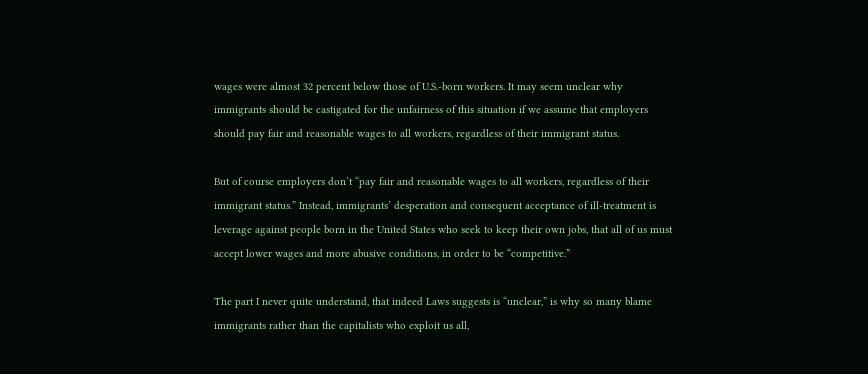wages were almost 32 percent below those of U.S.-born workers. It may seem unclear why immigrants should be castigated for the unfairness of this situation if we assume that employers should pay fair and reasonable wages to all workers, regardless of their immigrant status.

But of course employers don’t “pay fair and reasonable wages to all workers, regardless of their immigrant status.” Instead, immigrants’ desperation and consequent acceptance of ill-treatment is leverage against people born in the United States who seek to keep their own jobs, that all of us must accept lower wages and more abusive conditions, in order to be “competitive.”

The part I never quite understand, that indeed Laws suggests is “unclear,” is why so many blame immigrants rather than the capitalists who exploit us all,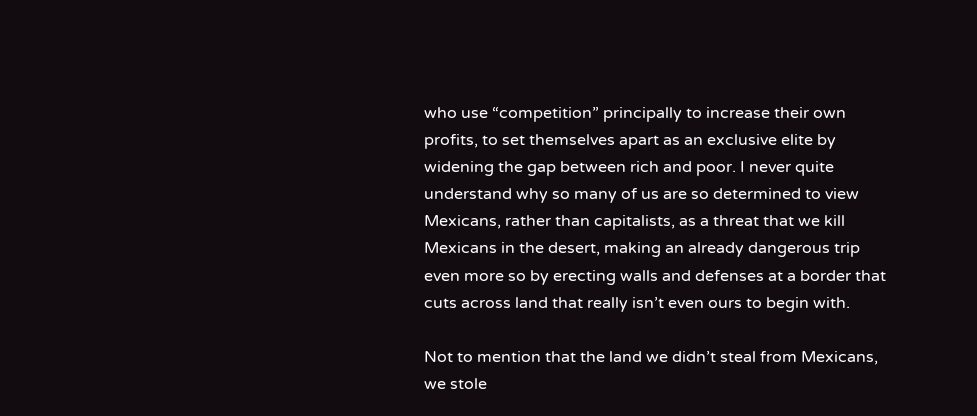who use “competition” principally to increase their own profits, to set themselves apart as an exclusive elite by widening the gap between rich and poor. I never quite understand why so many of us are so determined to view Mexicans, rather than capitalists, as a threat that we kill Mexicans in the desert, making an already dangerous trip even more so by erecting walls and defenses at a border that cuts across land that really isn’t even ours to begin with.

Not to mention that the land we didn’t steal from Mexicans, we stole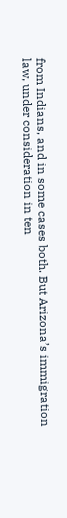from Indians, and in some cases both. But Arizona’s immigration law, under consideration in ten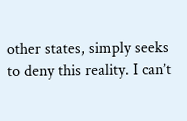other states, simply seeks to deny this reality. I can’t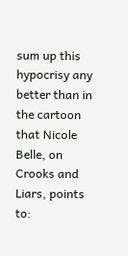sum up this hypocrisy any better than in the cartoon that Nicole Belle, on Crooks and Liars, points to: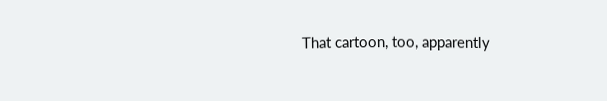That cartoon, too, apparently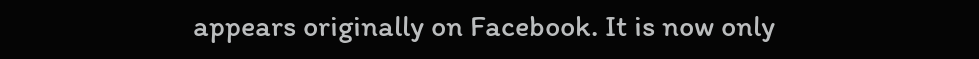appears originally on Facebook. It is now only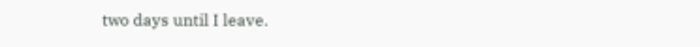two days until I leave.